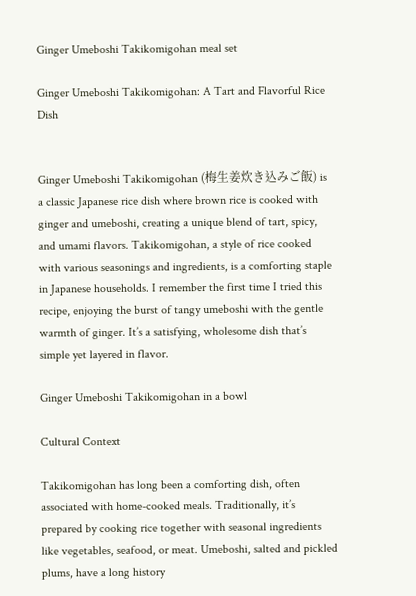Ginger Umeboshi Takikomigohan meal set

Ginger Umeboshi Takikomigohan: A Tart and Flavorful Rice Dish


Ginger Umeboshi Takikomigohan (梅生姜炊き込みご飯) is a classic Japanese rice dish where brown rice is cooked with ginger and umeboshi, creating a unique blend of tart, spicy, and umami flavors. Takikomigohan, a style of rice cooked with various seasonings and ingredients, is a comforting staple in Japanese households. I remember the first time I tried this recipe, enjoying the burst of tangy umeboshi with the gentle warmth of ginger. It’s a satisfying, wholesome dish that’s simple yet layered in flavor.

Ginger Umeboshi Takikomigohan in a bowl

Cultural Context

Takikomigohan has long been a comforting dish, often associated with home-cooked meals. Traditionally, it’s prepared by cooking rice together with seasonal ingredients like vegetables, seafood, or meat. Umeboshi, salted and pickled plums, have a long history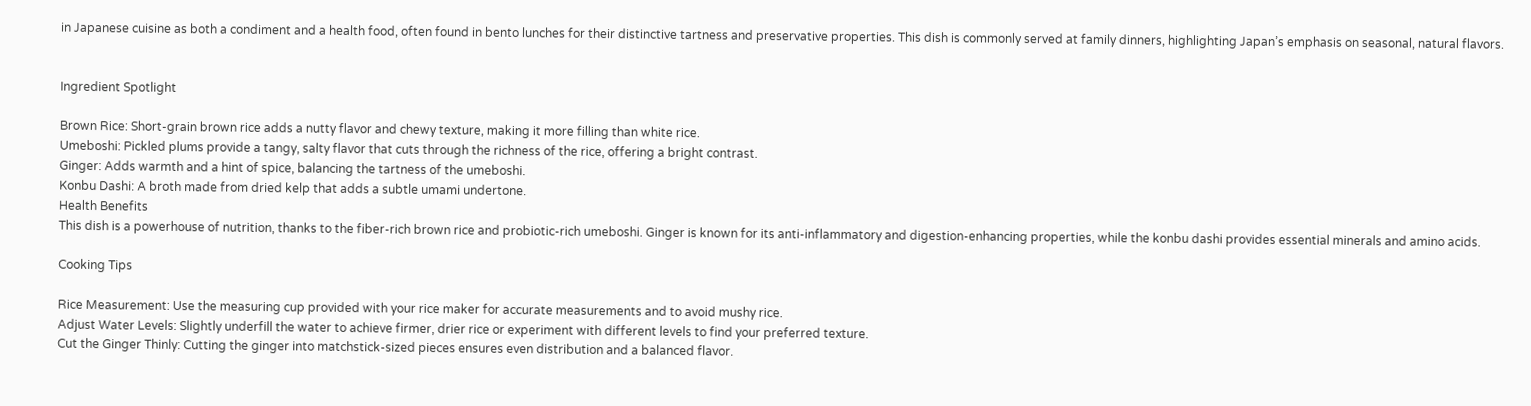in Japanese cuisine as both a condiment and a health food, often found in bento lunches for their distinctive tartness and preservative properties. This dish is commonly served at family dinners, highlighting Japan’s emphasis on seasonal, natural flavors.


Ingredient Spotlight

Brown Rice: Short-grain brown rice adds a nutty flavor and chewy texture, making it more filling than white rice.
Umeboshi: Pickled plums provide a tangy, salty flavor that cuts through the richness of the rice, offering a bright contrast.
Ginger: Adds warmth and a hint of spice, balancing the tartness of the umeboshi.
Konbu Dashi: A broth made from dried kelp that adds a subtle umami undertone.
Health Benefits
This dish is a powerhouse of nutrition, thanks to the fiber-rich brown rice and probiotic-rich umeboshi. Ginger is known for its anti-inflammatory and digestion-enhancing properties, while the konbu dashi provides essential minerals and amino acids.

Cooking Tips

Rice Measurement: Use the measuring cup provided with your rice maker for accurate measurements and to avoid mushy rice.
Adjust Water Levels: Slightly underfill the water to achieve firmer, drier rice or experiment with different levels to find your preferred texture.
Cut the Ginger Thinly: Cutting the ginger into matchstick-sized pieces ensures even distribution and a balanced flavor.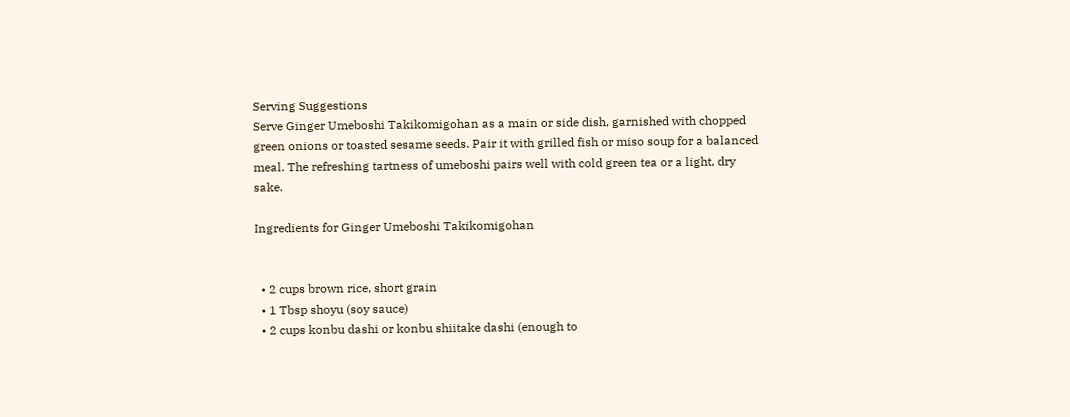Serving Suggestions
Serve Ginger Umeboshi Takikomigohan as a main or side dish, garnished with chopped green onions or toasted sesame seeds. Pair it with grilled fish or miso soup for a balanced meal. The refreshing tartness of umeboshi pairs well with cold green tea or a light, dry sake.

Ingredients for Ginger Umeboshi Takikomigohan


  • 2 cups brown rice, short grain
  • 1 Tbsp shoyu (soy sauce)
  • 2 cups konbu dashi or konbu shiitake dashi (enough to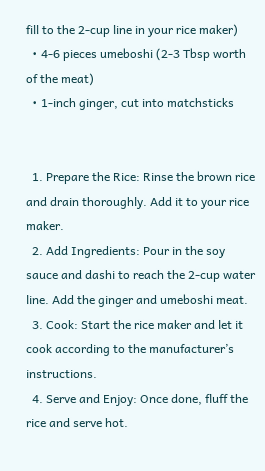fill to the 2-cup line in your rice maker)
  • 4-6 pieces umeboshi (2-3 Tbsp worth of the meat)
  • 1-inch ginger, cut into matchsticks


  1. Prepare the Rice: Rinse the brown rice and drain thoroughly. Add it to your rice maker.
  2. Add Ingredients: Pour in the soy sauce and dashi to reach the 2-cup water line. Add the ginger and umeboshi meat.
  3. Cook: Start the rice maker and let it cook according to the manufacturer’s instructions.
  4. Serve and Enjoy: Once done, fluff the rice and serve hot.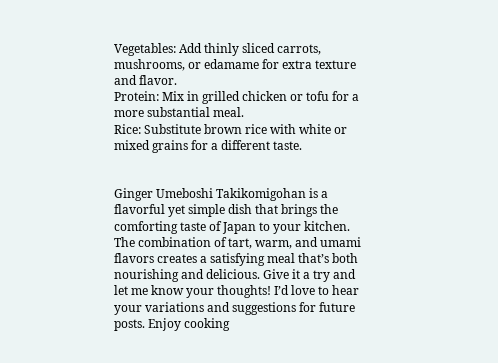Vegetables: Add thinly sliced carrots, mushrooms, or edamame for extra texture and flavor.
Protein: Mix in grilled chicken or tofu for a more substantial meal.
Rice: Substitute brown rice with white or mixed grains for a different taste.


Ginger Umeboshi Takikomigohan is a flavorful yet simple dish that brings the comforting taste of Japan to your kitchen. The combination of tart, warm, and umami flavors creates a satisfying meal that’s both nourishing and delicious. Give it a try and let me know your thoughts! I’d love to hear your variations and suggestions for future posts. Enjoy cooking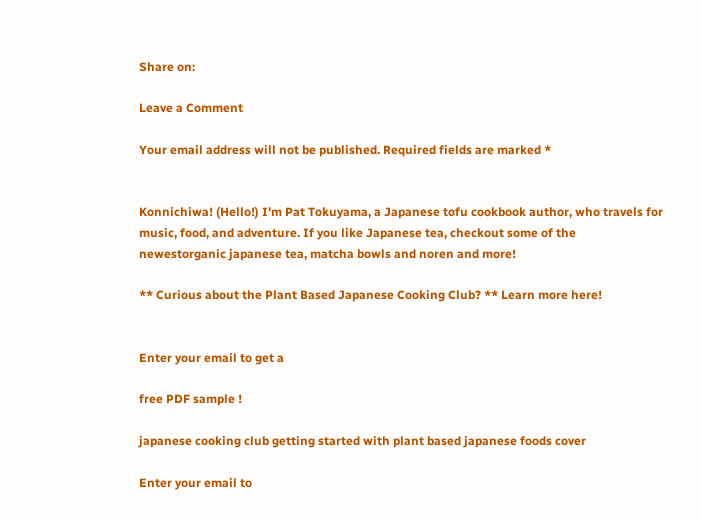Share on:

Leave a Comment

Your email address will not be published. Required fields are marked *


Konnichiwa! (Hello!) I'm Pat Tokuyama, a Japanese tofu cookbook author, who travels for music, food, and adventure. If you like Japanese tea, checkout some of the newestorganic japanese tea, matcha bowls and noren and more!

** Curious about the Plant Based Japanese Cooking Club? ** Learn more here!


Enter your email to get a

free PDF sample !

japanese cooking club getting started with plant based japanese foods cover

Enter your email to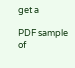get a

PDF sample of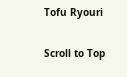Tofu Ryouri

Scroll to Top